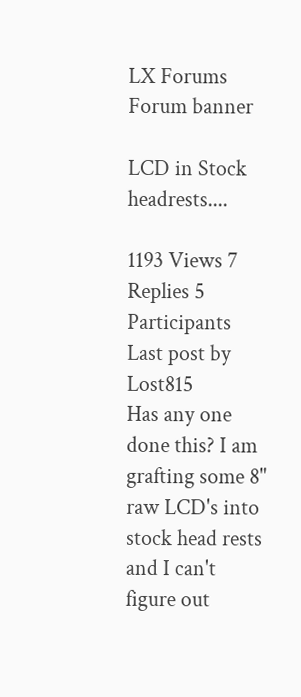LX Forums Forum banner

LCD in Stock headrests....

1193 Views 7 Replies 5 Participants Last post by  Lost815
Has any one done this? I am grafting some 8" raw LCD's into stock head rests and I can't figure out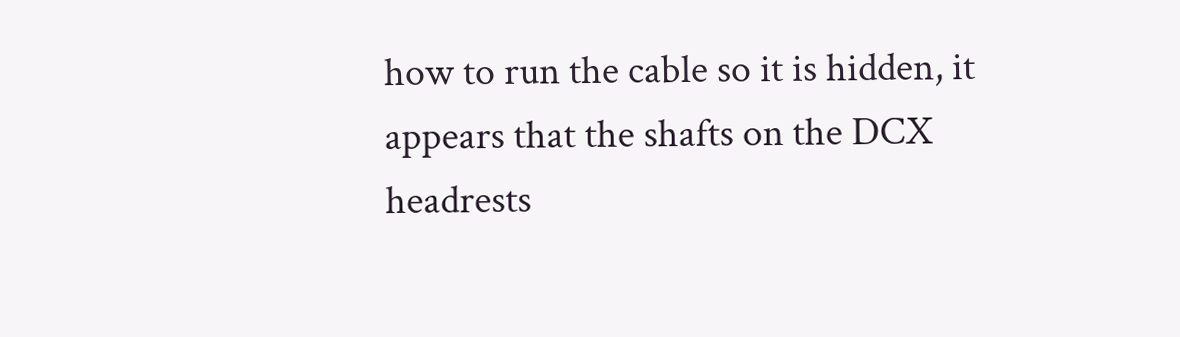how to run the cable so it is hidden, it appears that the shafts on the DCX headrests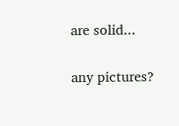are solid...

any pictures?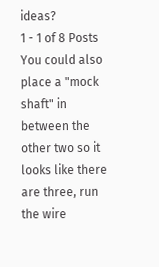ideas?
1 - 1 of 8 Posts
You could also place a "mock shaft" in between the other two so it looks like there are three, run the wire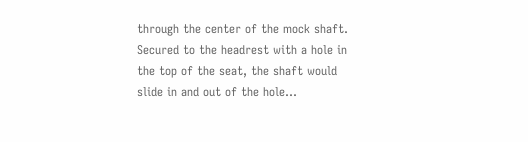through the center of the mock shaft. Secured to the headrest with a hole in the top of the seat, the shaft would slide in and out of the hole...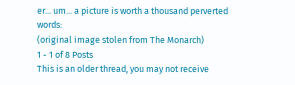er... um... a picture is worth a thousand perverted words:
(original image stolen from The Monarch)
1 - 1 of 8 Posts
This is an older thread, you may not receive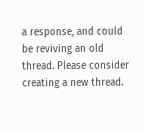a response, and could be reviving an old thread. Please consider creating a new thread.